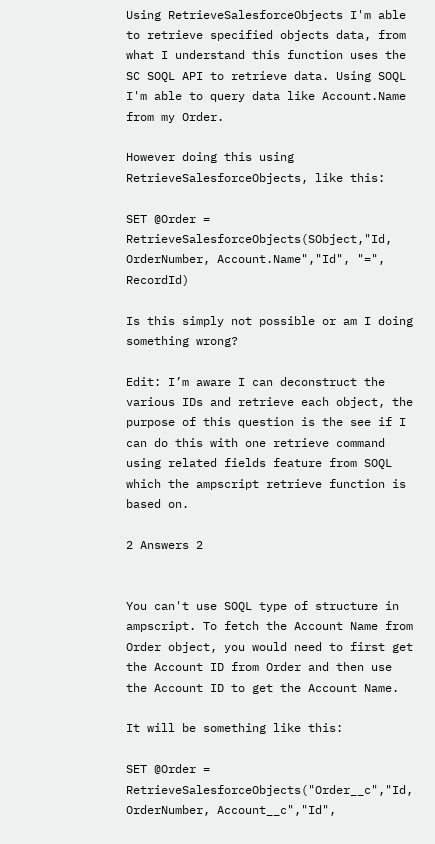Using RetrieveSalesforceObjects I'm able to retrieve specified objects data, from what I understand this function uses the SC SOQL API to retrieve data. Using SOQL I'm able to query data like Account.Name from my Order.

However doing this using RetrieveSalesforceObjects, like this:

SET @Order = RetrieveSalesforceObjects(SObject,"Id, OrderNumber, Account.Name","Id", "=", RecordId)

Is this simply not possible or am I doing something wrong?

Edit: I’m aware I can deconstruct the various IDs and retrieve each object, the purpose of this question is the see if I can do this with one retrieve command using related fields feature from SOQL which the ampscript retrieve function is based on.

2 Answers 2


You can't use SOQL type of structure in ampscript. To fetch the Account Name from Order object, you would need to first get the Account ID from Order and then use the Account ID to get the Account Name.

It will be something like this:

SET @Order = RetrieveSalesforceObjects("Order__c","Id, OrderNumber, Account__c","Id",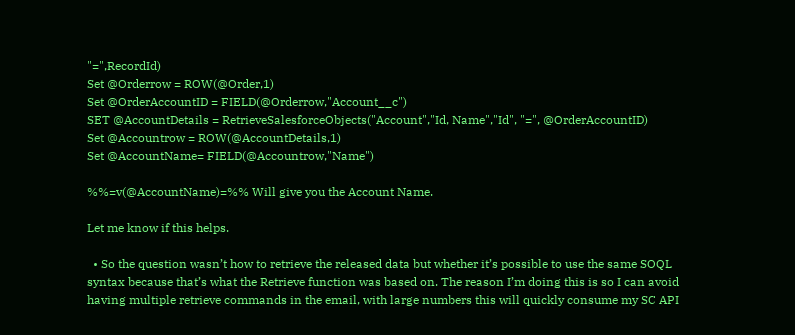"=",RecordId)
Set @Orderrow = ROW(@Order,1)
Set @OrderAccountID = FIELD(@Orderrow,"Account__c")
SET @AccountDetails = RetrieveSalesforceObjects("Account","Id, Name","Id", "=", @OrderAccountID)
Set @Accountrow = ROW(@AccountDetails,1)
Set @AccountName= FIELD(@Accountrow,"Name")

%%=v(@AccountName)=%% Will give you the Account Name.

Let me know if this helps.

  • So the question wasn’t how to retrieve the released data but whether it’s possible to use the same SOQL syntax because that’s what the Retrieve function was based on. The reason I’m doing this is so I can avoid having multiple retrieve commands in the email, with large numbers this will quickly consume my SC API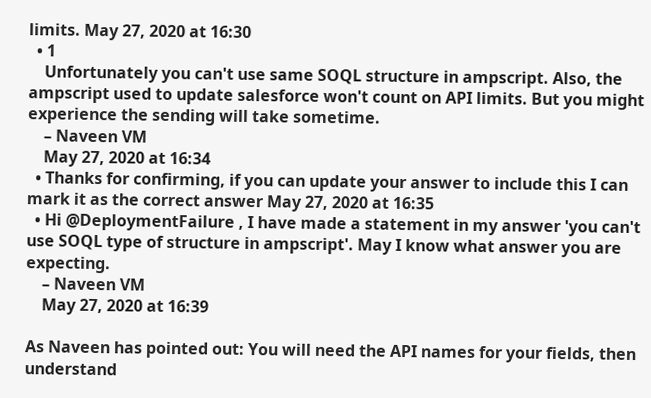limits. May 27, 2020 at 16:30
  • 1
    Unfortunately you can't use same SOQL structure in ampscript. Also, the ampscript used to update salesforce won't count on API limits. But you might experience the sending will take sometime.
    – Naveen VM
    May 27, 2020 at 16:34
  • Thanks for confirming, if you can update your answer to include this I can mark it as the correct answer May 27, 2020 at 16:35
  • Hi @DeploymentFailure , I have made a statement in my answer 'you can't use SOQL type of structure in ampscript'. May I know what answer you are expecting.
    – Naveen VM
    May 27, 2020 at 16:39

As Naveen has pointed out: You will need the API names for your fields, then understand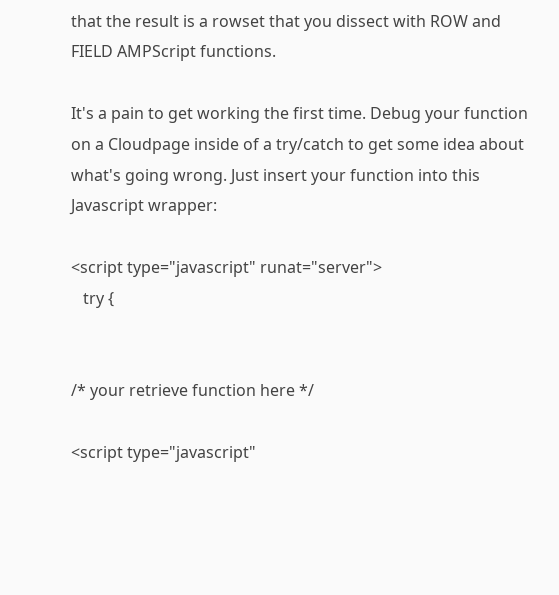that the result is a rowset that you dissect with ROW and FIELD AMPScript functions.

It's a pain to get working the first time. Debug your function on a Cloudpage inside of a try/catch to get some idea about what's going wrong. Just insert your function into this Javascript wrapper:

<script type="javascript" runat="server">
   try {


/* your retrieve function here */

<script type="javascript"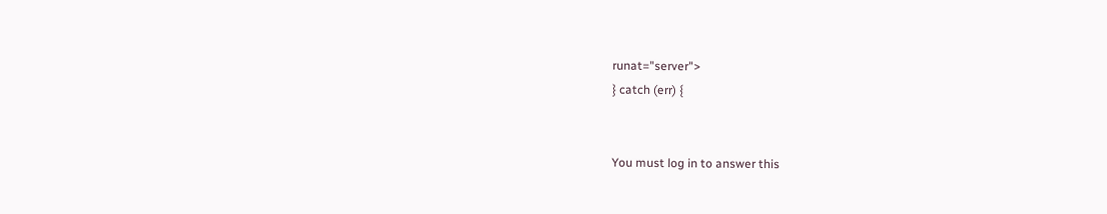runat="server">
} catch (err) {


You must log in to answer this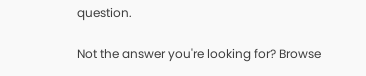question.

Not the answer you're looking for? Browse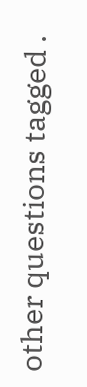other questions tagged .